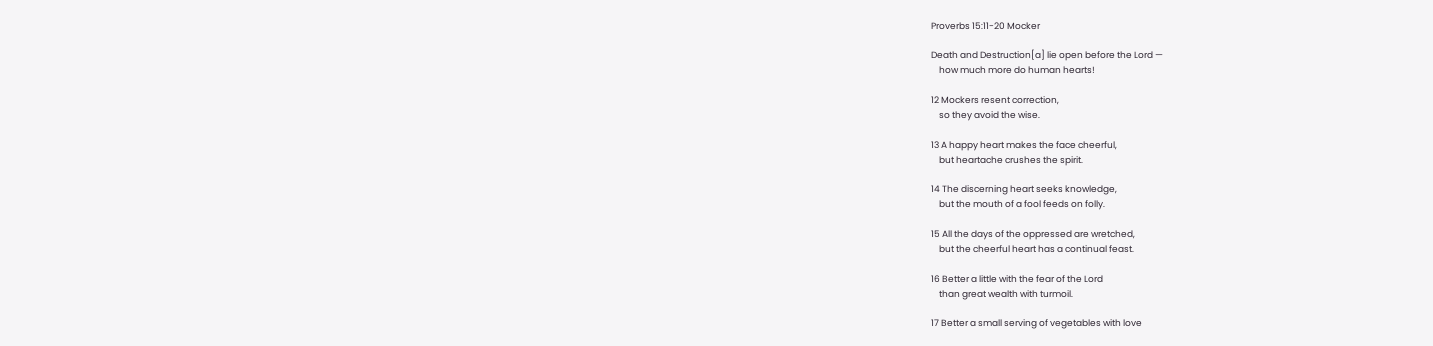Proverbs 15:11-20 Mocker

Death and Destruction[a] lie open before the Lord —
    how much more do human hearts!

12 Mockers resent correction,
    so they avoid the wise.

13 A happy heart makes the face cheerful,
    but heartache crushes the spirit.

14 The discerning heart seeks knowledge,
    but the mouth of a fool feeds on folly.

15 All the days of the oppressed are wretched,
    but the cheerful heart has a continual feast.

16 Better a little with the fear of the Lord
    than great wealth with turmoil.

17 Better a small serving of vegetables with love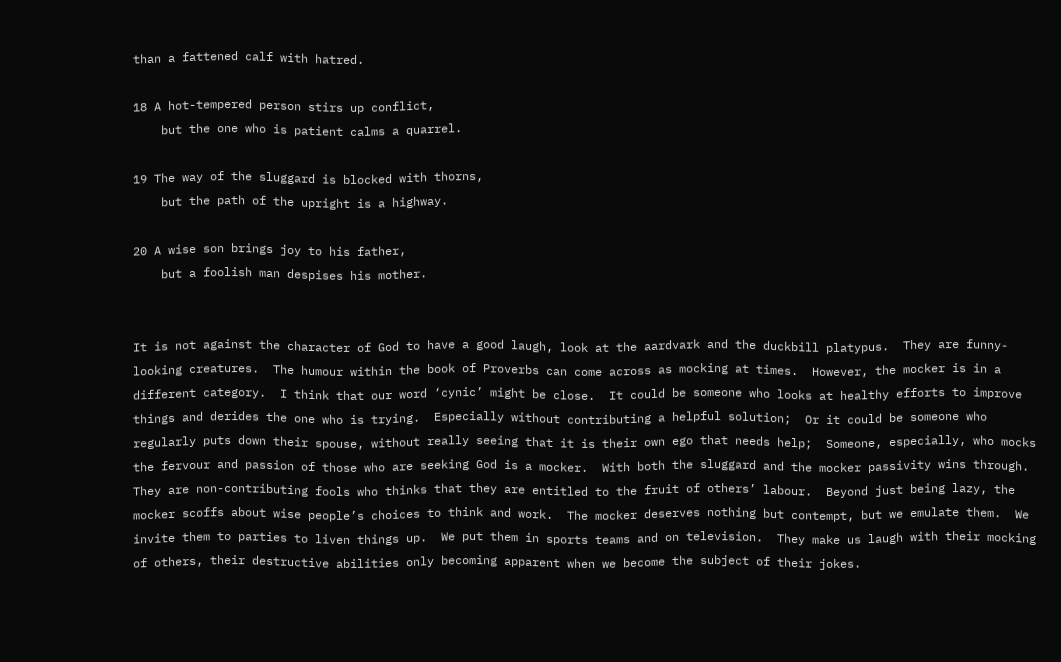than a fattened calf with hatred.

18 A hot-tempered person stirs up conflict,
    but the one who is patient calms a quarrel.

19 The way of the sluggard is blocked with thorns,
    but the path of the upright is a highway.

20 A wise son brings joy to his father,
    but a foolish man despises his mother.


It is not against the character of God to have a good laugh, look at the aardvark and the duckbill platypus.  They are funny-looking creatures.  The humour within the book of Proverbs can come across as mocking at times.  However, the mocker is in a different category.  I think that our word ‘cynic’ might be close.  It could be someone who looks at healthy efforts to improve things and derides the one who is trying.  Especially without contributing a helpful solution;  Or it could be someone who regularly puts down their spouse, without really seeing that it is their own ego that needs help;  Someone, especially, who mocks the fervour and passion of those who are seeking God is a mocker.  With both the sluggard and the mocker passivity wins through.  They are non-contributing fools who thinks that they are entitled to the fruit of others’ labour.  Beyond just being lazy, the mocker scoffs about wise people’s choices to think and work.  The mocker deserves nothing but contempt, but we emulate them.  We invite them to parties to liven things up.  We put them in sports teams and on television.  They make us laugh with their mocking of others, their destructive abilities only becoming apparent when we become the subject of their jokes.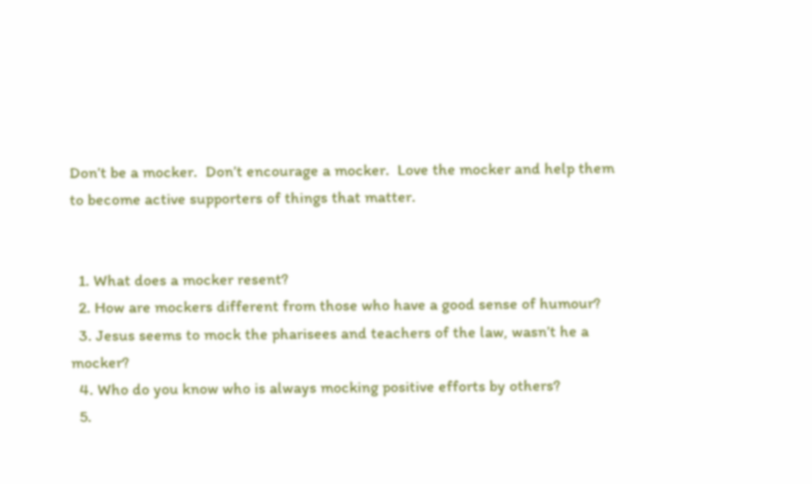Don’t be a mocker.  Don’t encourage a mocker.  Love the mocker and help them to become active supporters of things that matter.


  1. What does a mocker resent?
  2. How are mockers different from those who have a good sense of humour?
  3. Jesus seems to mock the pharisees and teachers of the law, wasn’t he a mocker?
  4. Who do you know who is always mocking positive efforts by others?
  5.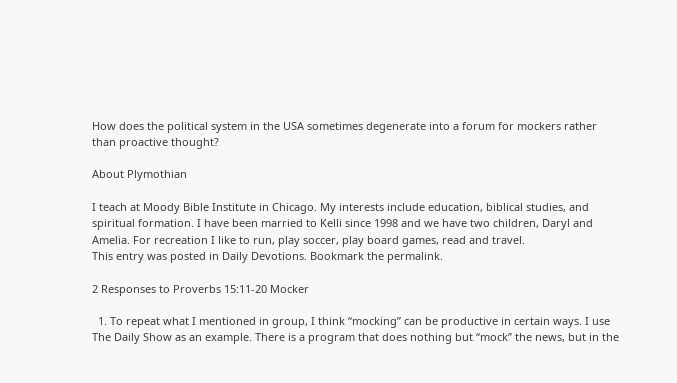How does the political system in the USA sometimes degenerate into a forum for mockers rather than proactive thought?

About Plymothian

I teach at Moody Bible Institute in Chicago. My interests include education, biblical studies, and spiritual formation. I have been married to Kelli since 1998 and we have two children, Daryl and Amelia. For recreation I like to run, play soccer, play board games, read and travel.
This entry was posted in Daily Devotions. Bookmark the permalink.

2 Responses to Proverbs 15:11-20 Mocker

  1. To repeat what I mentioned in group, I think “mocking” can be productive in certain ways. I use The Daily Show as an example. There is a program that does nothing but “mock” the news, but in the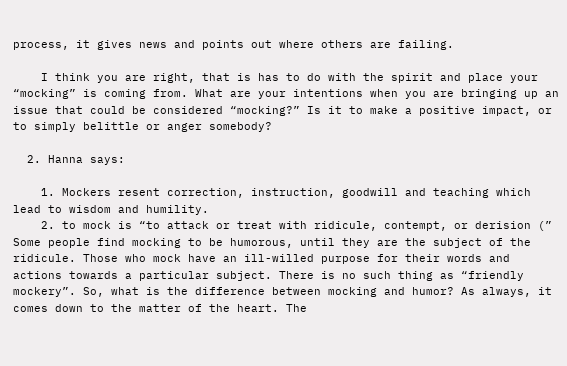process, it gives news and points out where others are failing.

    I think you are right, that is has to do with the spirit and place your “mocking” is coming from. What are your intentions when you are bringing up an issue that could be considered “mocking?” Is it to make a positive impact, or to simply belittle or anger somebody?

  2. Hanna says:

    1. Mockers resent correction, instruction, goodwill and teaching which lead to wisdom and humility.
    2. to mock is “to attack or treat with ridicule, contempt, or derision (” Some people find mocking to be humorous, until they are the subject of the ridicule. Those who mock have an ill-willed purpose for their words and actions towards a particular subject. There is no such thing as “friendly mockery”. So, what is the difference between mocking and humor? As always, it comes down to the matter of the heart. The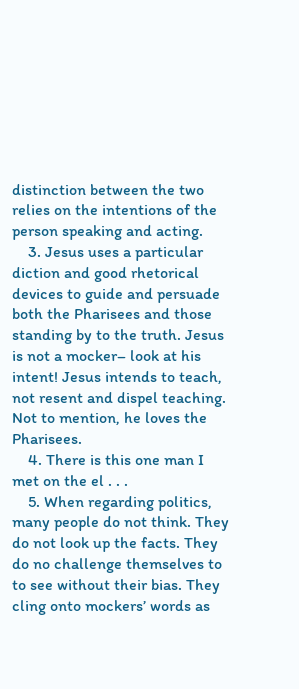distinction between the two relies on the intentions of the person speaking and acting.
    3. Jesus uses a particular diction and good rhetorical devices to guide and persuade both the Pharisees and those standing by to the truth. Jesus is not a mocker– look at his intent! Jesus intends to teach, not resent and dispel teaching. Not to mention, he loves the Pharisees.
    4. There is this one man I met on the el . . .
    5. When regarding politics, many people do not think. They do not look up the facts. They do no challenge themselves to to see without their bias. They cling onto mockers’ words as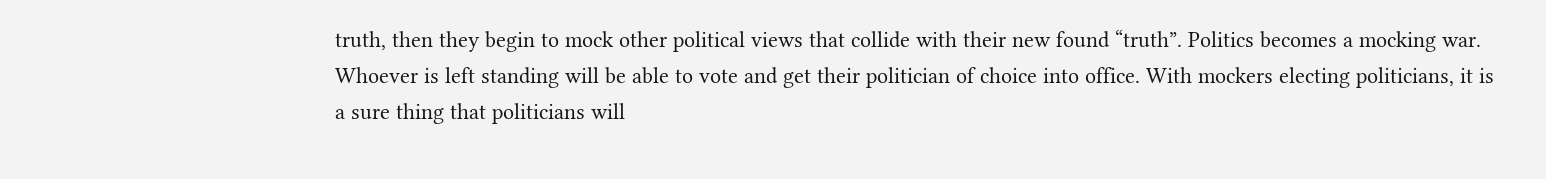truth, then they begin to mock other political views that collide with their new found “truth”. Politics becomes a mocking war. Whoever is left standing will be able to vote and get their politician of choice into office. With mockers electing politicians, it is a sure thing that politicians will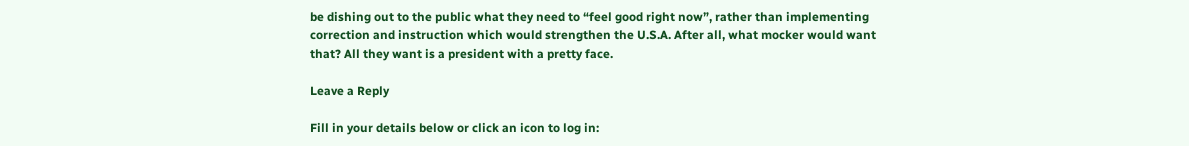be dishing out to the public what they need to “feel good right now”, rather than implementing correction and instruction which would strengthen the U.S.A. After all, what mocker would want that? All they want is a president with a pretty face.

Leave a Reply

Fill in your details below or click an icon to log in: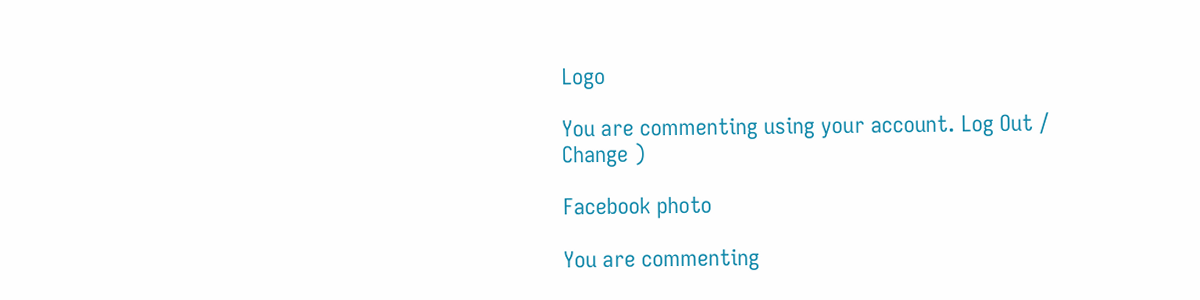Logo

You are commenting using your account. Log Out /  Change )

Facebook photo

You are commenting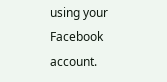using your Facebook account.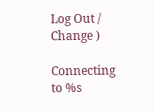Log Out /  Change )

Connecting to %s